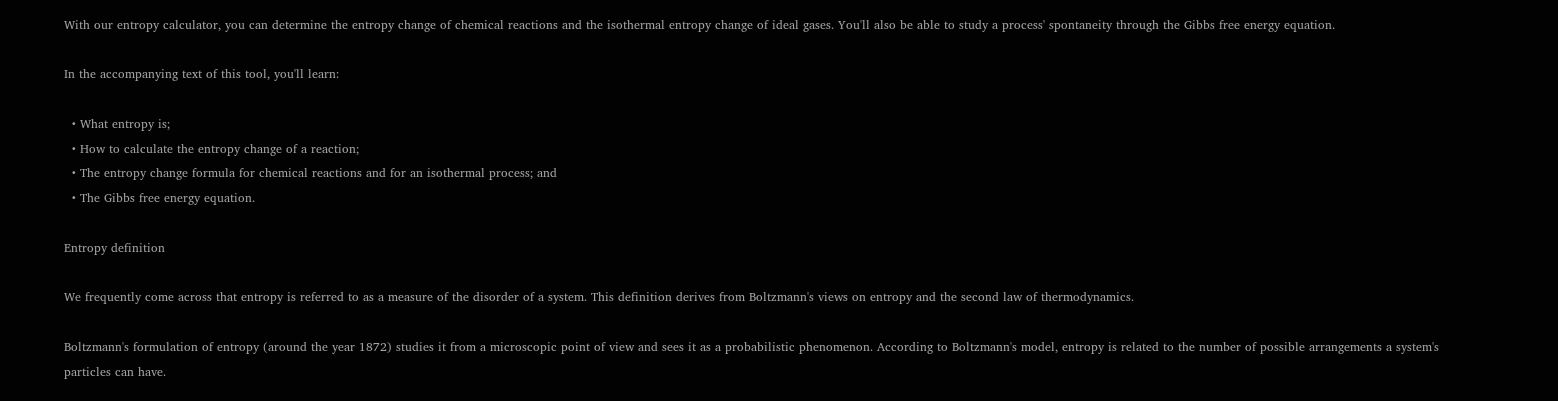With our entropy calculator, you can determine the entropy change of chemical reactions and the isothermal entropy change of ideal gases. You'll also be able to study a process' spontaneity through the Gibbs free energy equation.

In the accompanying text of this tool, you'll learn:

  • What entropy is;
  • How to calculate the entropy change of a reaction;
  • The entropy change formula for chemical reactions and for an isothermal process; and
  • The Gibbs free energy equation.

Entropy definition

We frequently come across that entropy is referred to as a measure of the disorder of a system. This definition derives from Boltzmann's views on entropy and the second law of thermodynamics.

Boltzmann's formulation of entropy (around the year 1872) studies it from a microscopic point of view and sees it as a probabilistic phenomenon. According to Boltzmann's model, entropy is related to the number of possible arrangements a system's particles can have.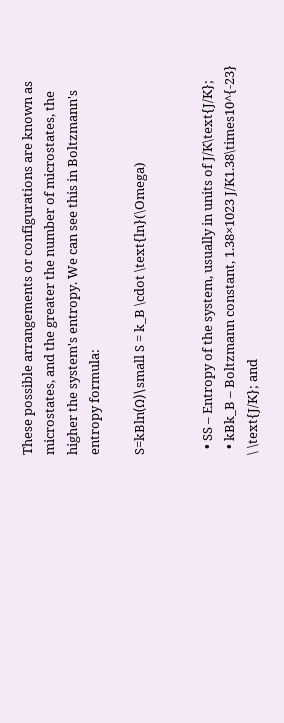These possible arrangements or configurations are known as microstates, and the greater the number of microstates, the higher the system's entropy. We can see this in Boltzmann's entropy formula:

S=kBln(Ω)\small S = k_B \cdot \text{ln}(\Omega)


  • SS – Entropy of the system, usually in units of J/K\text{J/K};
  • kBk_B – Boltzmann constant, 1.38×1023 J/K1.38\times10^{-23} \ \text{J/K}; and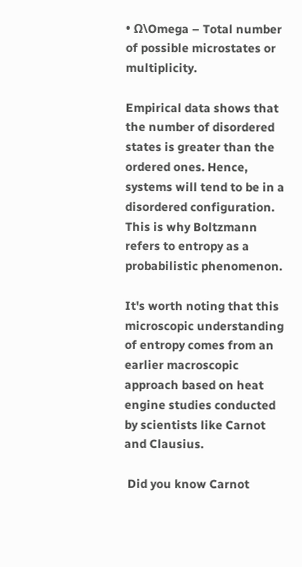• Ω\Omega – Total number of possible microstates or multiplicity.

Empirical data shows that the number of disordered states is greater than the ordered ones. Hence, systems will tend to be in a disordered configuration. This is why Boltzmann refers to entropy as a probabilistic phenomenon.

It's worth noting that this microscopic understanding of entropy comes from an earlier macroscopic approach based on heat engine studies conducted by scientists like Carnot and Clausius.

 Did you know Carnot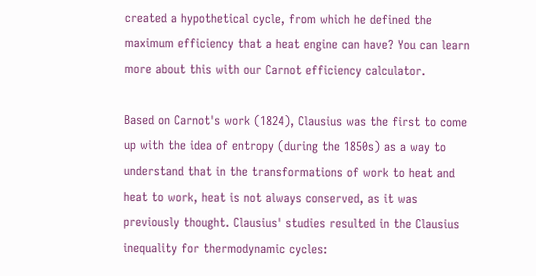created a hypothetical cycle, from which he defined the maximum efficiency that a heat engine can have? You can learn more about this with our Carnot efficiency calculator.

Based on Carnot's work (1824), Clausius was the first to come up with the idea of entropy (during the 1850s) as a way to understand that in the transformations of work to heat and heat to work, heat is not always conserved, as it was previously thought. Clausius' studies resulted in the Clausius inequality for thermodynamic cycles: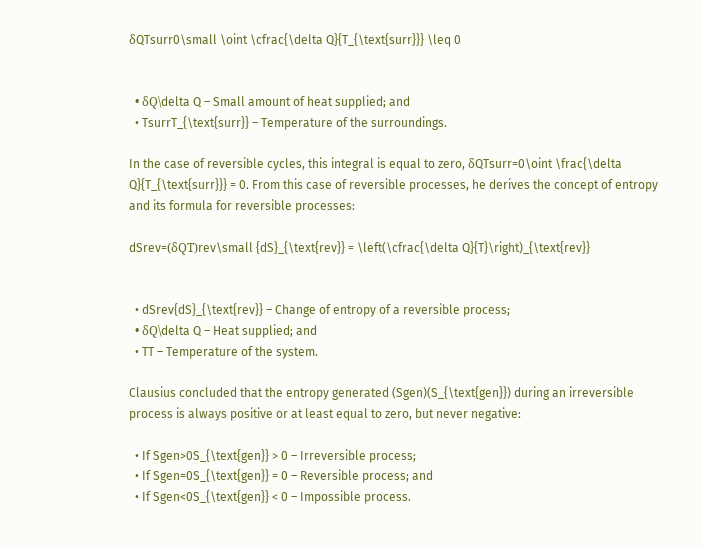δQTsurr0\small \oint \cfrac{\delta Q}{T_{\text{surr}}} \leq 0


  • δQ\delta Q – Small amount of heat supplied; and
  • TsurrT_{\text{surr}} – Temperature of the surroundings.

In the case of reversible cycles, this integral is equal to zero, δQTsurr=0\oint \frac{\delta Q}{T_{\text{surr}}} = 0. From this case of reversible processes, he derives the concept of entropy and its formula for reversible processes:

dSrev=(δQT)rev\small {dS}_{\text{rev}} = \left(\cfrac{\delta Q}{T}\right)_{\text{rev}}


  • dSrev{dS}_{\text{rev}} – Change of entropy of a reversible process;
  • δQ\delta Q – Heat supplied; and
  • TT – Temperature of the system.

Clausius concluded that the entropy generated (Sgen)(S_{\text{gen}}) during an irreversible process is always positive or at least equal to zero, but never negative:

  • If Sgen>0S_{\text{gen}} > 0 – Irreversible process;
  • If Sgen=0S_{\text{gen}} = 0 – Reversible process; and
  • If Sgen<0S_{\text{gen}} < 0 – Impossible process.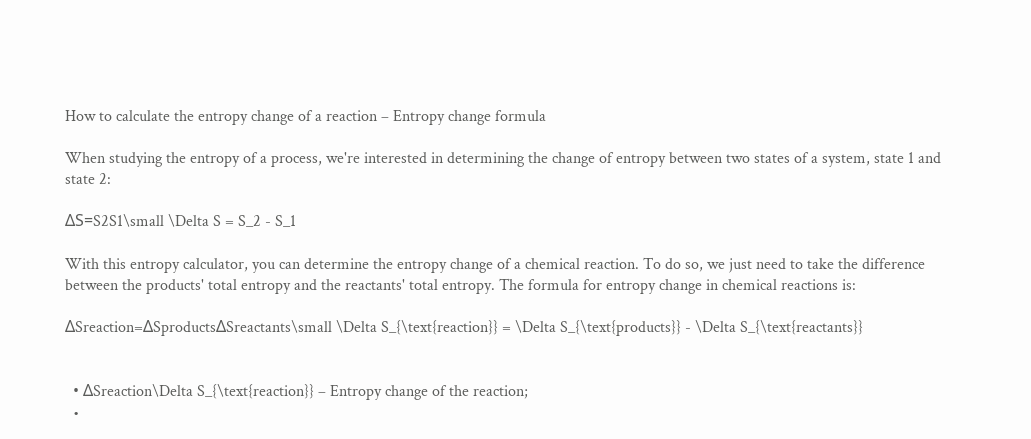How to calculate the entropy change of a reaction – Entropy change formula

When studying the entropy of a process, we're interested in determining the change of entropy between two states of a system, state 1 and state 2:

ΔS=S2S1\small \Delta S = S_2 - S_1

With this entropy calculator, you can determine the entropy change of a chemical reaction. To do so, we just need to take the difference between the products' total entropy and the reactants' total entropy. The formula for entropy change in chemical reactions is:

ΔSreaction=ΔSproductsΔSreactants\small \Delta S_{\text{reaction}} = \Delta S_{\text{products}} - \Delta S_{\text{reactants}}


  • ΔSreaction\Delta S_{\text{reaction}} – Entropy change of the reaction;
  •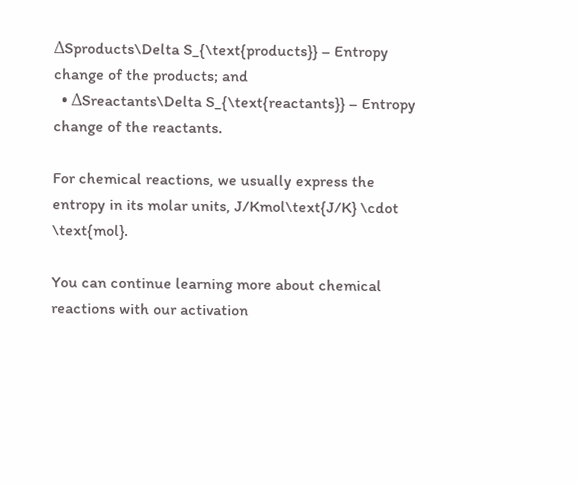ΔSproducts\Delta S_{\text{products}} – Entropy change of the products; and
  • ΔSreactants\Delta S_{\text{reactants}} – Entropy change of the reactants.

For chemical reactions, we usually express the entropy in its molar units, J/Kmol\text{J/K} \cdot \text{mol}.

You can continue learning more about chemical reactions with our activation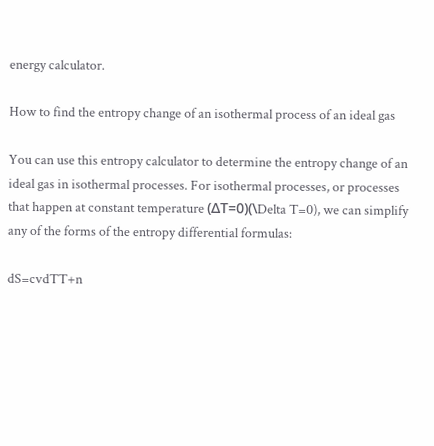energy calculator.

How to find the entropy change of an isothermal process of an ideal gas

You can use this entropy calculator to determine the entropy change of an ideal gas in isothermal processes. For isothermal processes, or processes that happen at constant temperature (ΔT=0)(\Delta T=0), we can simplify any of the forms of the entropy differential formulas:

dS=cvdTT+n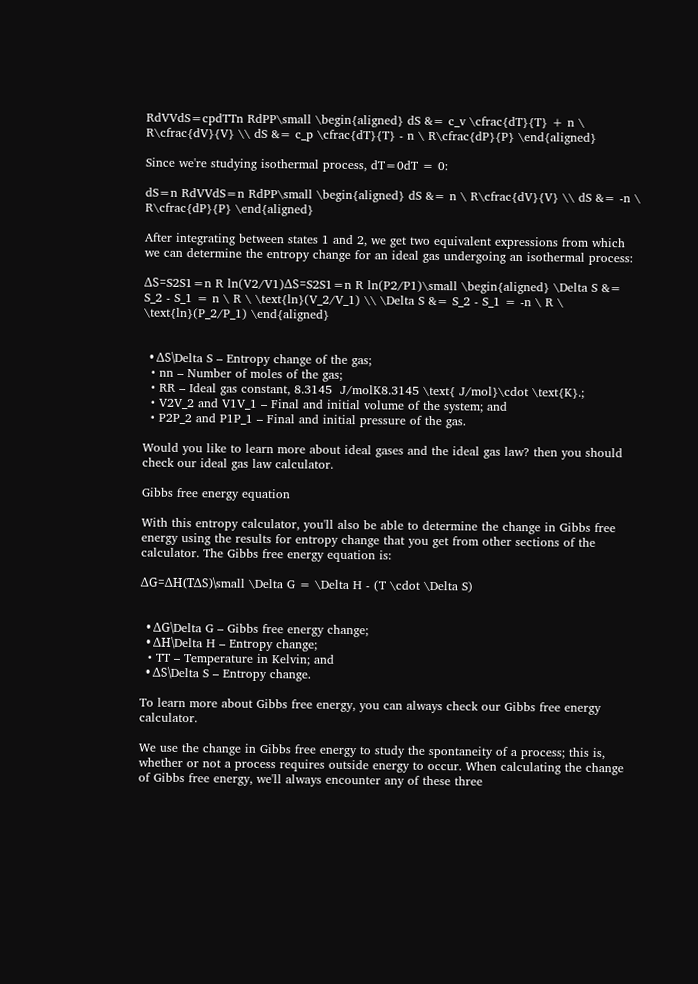RdVVdS=cpdTTn RdPP\small \begin{aligned} dS &= c_v \cfrac{dT}{T} + n \ R\cfrac{dV}{V} \\ dS &= c_p \cfrac{dT}{T} - n \ R\cfrac{dP}{P} \end{aligned}

Since we're studying isothermal process, dT=0dT = 0:

dS=n RdVVdS=n RdPP\small \begin{aligned} dS &= n \ R\cfrac{dV}{V} \\ dS &= -n \ R\cfrac{dP}{P} \end{aligned}

After integrating between states 1 and 2, we get two equivalent expressions from which we can determine the entropy change for an ideal gas undergoing an isothermal process:

ΔS=S2S1=n R ln(V2/V1)ΔS=S2S1=n R ln(P2/P1)\small \begin{aligned} \Delta S &= S_2 - S_1 = n \ R \ \text{ln}(V_2/V_1) \\ \Delta S &= S_2 - S_1 = -n \ R \ \text{ln}(P_2/P_1) \end{aligned}


  • ΔS\Delta S – Entropy change of the gas;
  • nn – Number of moles of the gas;
  • RR – Ideal gas constant, 8.3145  J/molK8.3145 \text{ J/mol}\cdot \text{K}.;
  • V2V_2 and V1V_1 – Final and initial volume of the system; and
  • P2P_2 and P1P_1 – Final and initial pressure of the gas.

Would you like to learn more about ideal gases and the ideal gas law? then you should check our ideal gas law calculator.

Gibbs free energy equation

With this entropy calculator, you'll also be able to determine the change in Gibbs free energy using the results for entropy change that you get from other sections of the calculator. The Gibbs free energy equation is:

ΔG=ΔH(TΔS)\small \Delta G = \Delta H - (T \cdot \Delta S)


  • ΔG\Delta G – Gibbs free energy change;
  • ΔH\Delta H – Entropy change;
  • TT – Temperature in Kelvin; and
  • ΔS\Delta S – Entropy change.

To learn more about Gibbs free energy, you can always check our Gibbs free energy calculator.

We use the change in Gibbs free energy to study the spontaneity of a process; this is, whether or not a process requires outside energy to occur. When calculating the change of Gibbs free energy, we'll always encounter any of these three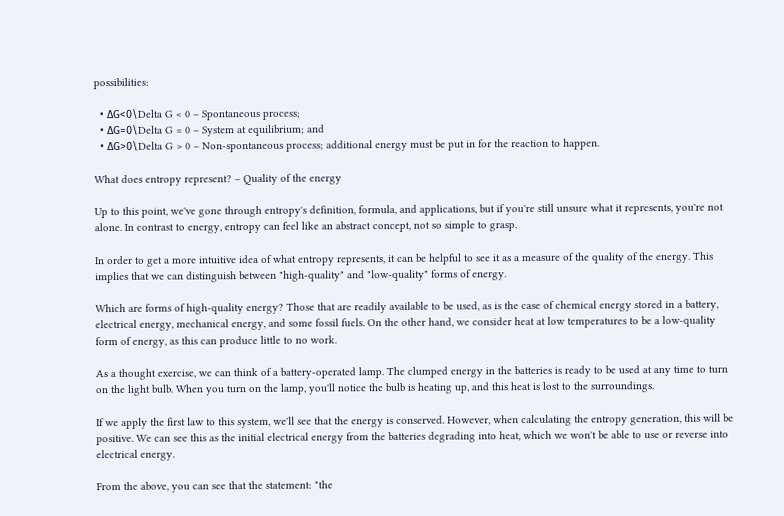possibilities:

  • ΔG<0\Delta G < 0 – Spontaneous process;
  • ΔG=0\Delta G = 0 – System at equilibrium; and
  • ΔG>0\Delta G > 0 – Non-spontaneous process; additional energy must be put in for the reaction to happen.

What does entropy represent? – Quality of the energy

Up to this point, we've gone through entropy's definition, formula, and applications, but if you're still unsure what it represents, you're not alone. In contrast to energy, entropy can feel like an abstract concept, not so simple to grasp.

In order to get a more intuitive idea of what entropy represents, it can be helpful to see it as a measure of the quality of the energy. This implies that we can distinguish between "high-quality" and "low-quality" forms of energy.

Which are forms of high-quality energy? Those that are readily available to be used, as is the case of chemical energy stored in a battery, electrical energy, mechanical energy, and some fossil fuels. On the other hand, we consider heat at low temperatures to be a low-quality form of energy, as this can produce little to no work.

As a thought exercise, we can think of a battery-operated lamp. The clumped energy in the batteries is ready to be used at any time to turn on the light bulb. When you turn on the lamp, you'll notice the bulb is heating up, and this heat is lost to the surroundings.

If we apply the first law to this system, we'll see that the energy is conserved. However, when calculating the entropy generation, this will be positive. We can see this as the initial electrical energy from the batteries degrading into heat, which we won't be able to use or reverse into electrical energy.

From the above, you can see that the statement: "the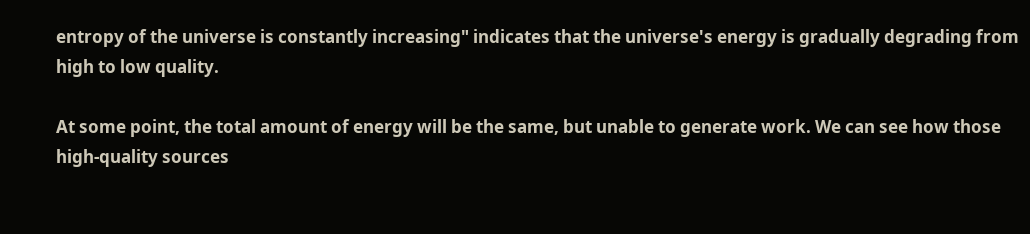entropy of the universe is constantly increasing" indicates that the universe's energy is gradually degrading from high to low quality.

At some point, the total amount of energy will be the same, but unable to generate work. We can see how those high-quality sources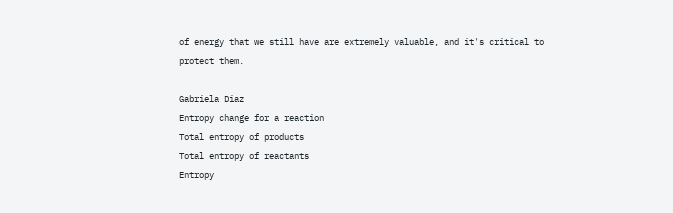of energy that we still have are extremely valuable, and it's critical to protect them.

Gabriela Diaz
Entropy change for a reaction
Total entropy of products
Total entropy of reactants
Entropy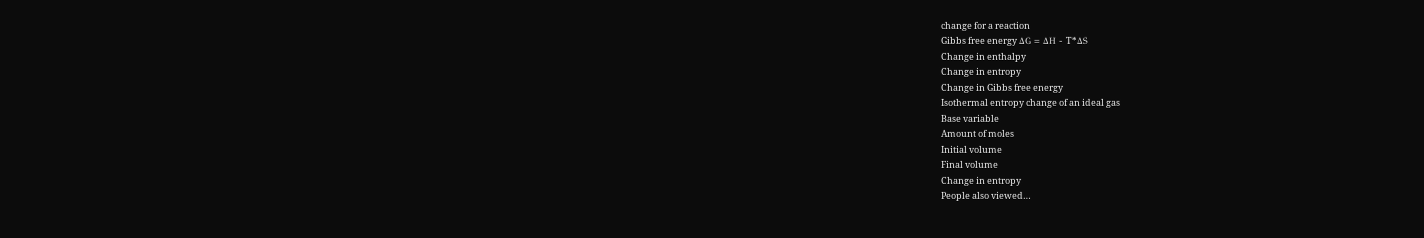change for a reaction
Gibbs free energy ΔG = ΔH - T*ΔS
Change in enthalpy
Change in entropy
Change in Gibbs free energy
Isothermal entropy change of an ideal gas
Base variable
Amount of moles
Initial volume
Final volume
Change in entropy
People also viewed…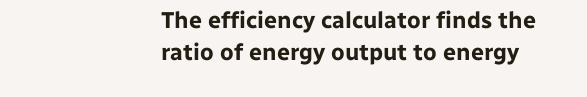The efficiency calculator finds the ratio of energy output to energy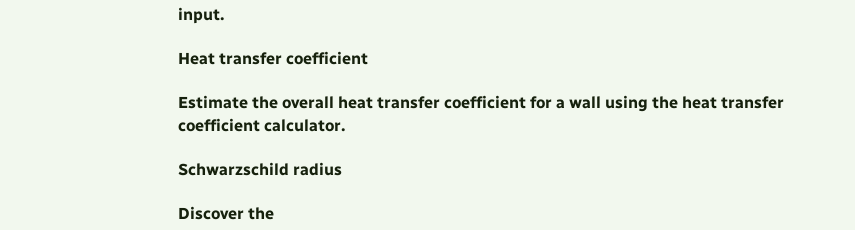input.

Heat transfer coefficient

Estimate the overall heat transfer coefficient for a wall using the heat transfer coefficient calculator.

Schwarzschild radius

Discover the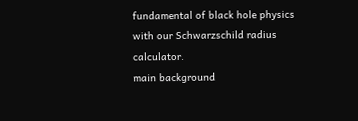fundamental of black hole physics with our Schwarzschild radius calculator.
main background